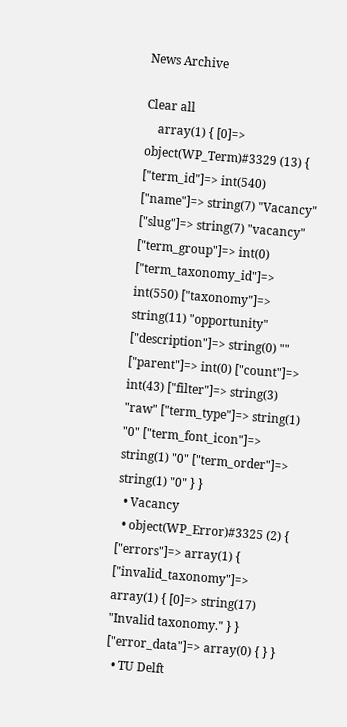News Archive

Clear all
    array(1) { [0]=> object(WP_Term)#3329 (13) { ["term_id"]=> int(540) ["name"]=> string(7) "Vacancy" ["slug"]=> string(7) "vacancy" ["term_group"]=> int(0) ["term_taxonomy_id"]=> int(550) ["taxonomy"]=> string(11) "opportunity" ["description"]=> string(0) "" ["parent"]=> int(0) ["count"]=> int(43) ["filter"]=> string(3) "raw" ["term_type"]=> string(1) "0" ["term_font_icon"]=> string(1) "0" ["term_order"]=> string(1) "0" } }
  • Vacancy
  • object(WP_Error)#3325 (2) { ["errors"]=> array(1) { ["invalid_taxonomy"]=> array(1) { [0]=> string(17) "Invalid taxonomy." } } ["error_data"]=> array(0) { } }
  • TU Delft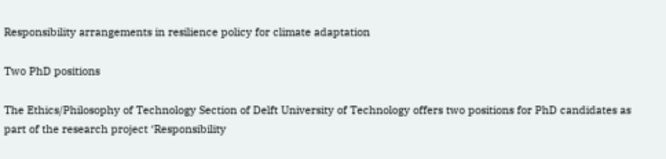Responsibility arrangements in resilience policy for climate adaptation

Two PhD positions

The Ethics/Philosophy of Technology Section of Delft University of Technology offers two positions for PhD candidates as part of the research project ‘Responsibility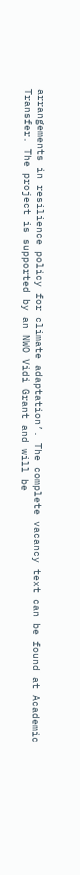arrangements in resilience policy for climate adaptation’. The complete vacancy text can be found at Academic Transfer. The project is supported by an NWO Vidi Grant and will be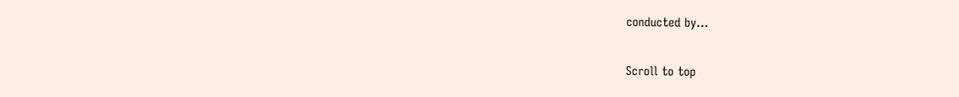conducted by...

Scroll to top